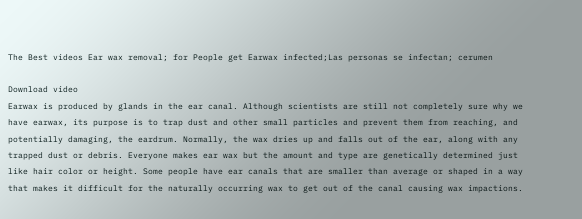The Best videos Ear wax removal; for People get Earwax infected;Las personas se infectan; cerumen

Download video
Earwax is produced by glands in the ear canal. Although scientists are still not completely sure why we have earwax, its purpose is to trap dust and other small particles and prevent them from reaching, and potentially damaging, the eardrum. Normally, the wax dries up and falls out of the ear, along with any trapped dust or debris. Everyone makes ear wax but the amount and type are genetically determined just like hair color or height. Some people have ear canals that are smaller than average or shaped in a way that makes it difficult for the naturally occurring wax to get out of the canal causing wax impactions.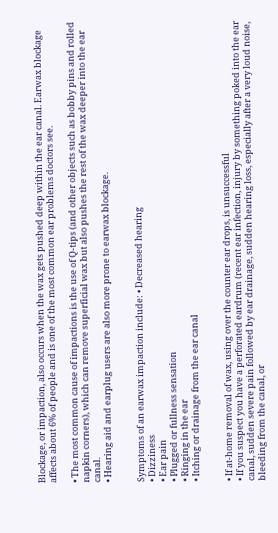Blockage, or impaction, also occurs when the wax gets pushed deep within the ear canal. Earwax blockage affects about 6% of people and is one of the most common ear problems doctors see.

• The most common cause of impactions is the use of Q-tips (and other objects such as bobby pins and rolled napkin corners), which can remove superficial wax but also pushes the rest of the wax deeper into the ear canal.
• Hearing aid and earplug users are also more prone to earwax blockage.


Symptoms of an earwax impaction include: • Decreased hearing
• Dizziness
• Ear pain
• Plugged or fullness sensation
• Ringing in the ear
• Itching or drainage from the ear canal


• If at-home removal of wax, using over the counter ear drops, is unsuccessful
• If you suspect you have a perforated eardrum (recent ear infection, injury by something poked into the ear canal, sudden severe pain followed by ear drainage, sudden hearing loss, especially after a very loud noise, bleeding from the canal, or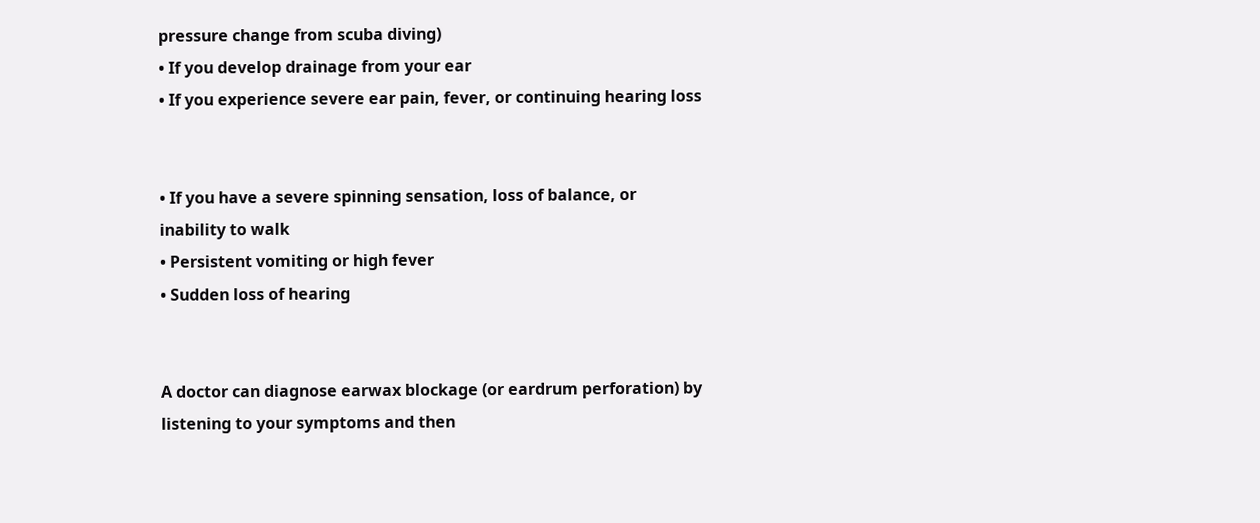pressure change from scuba diving)
• If you develop drainage from your ear
• If you experience severe ear pain, fever, or continuing hearing loss


• If you have a severe spinning sensation, loss of balance, or inability to walk
• Persistent vomiting or high fever
• Sudden loss of hearing


A doctor can diagnose earwax blockage (or eardrum perforation) by listening to your symptoms and then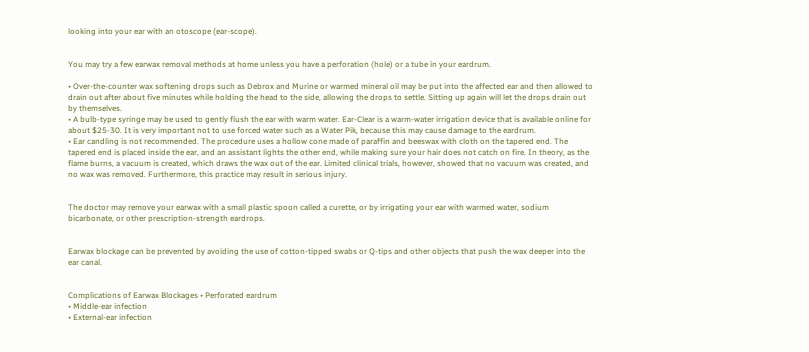looking into your ear with an otoscope (ear-scope).


You may try a few earwax removal methods at home unless you have a perforation (hole) or a tube in your eardrum.

• Over-the-counter wax softening drops such as Debrox and Murine or warmed mineral oil may be put into the affected ear and then allowed to drain out after about five minutes while holding the head to the side, allowing the drops to settle. Sitting up again will let the drops drain out by themselves.
• A bulb-type syringe may be used to gently flush the ear with warm water. Ear-Clear is a warm-water irrigation device that is available online for about $25-30. It is very important not to use forced water such as a Water Pik, because this may cause damage to the eardrum.
• Ear candling is not recommended. The procedure uses a hollow cone made of paraffin and beeswax with cloth on the tapered end. The tapered end is placed inside the ear, and an assistant lights the other end, while making sure your hair does not catch on fire. In theory, as the flame burns, a vacuum is created, which draws the wax out of the ear. Limited clinical trials, however, showed that no vacuum was created, and no wax was removed. Furthermore, this practice may result in serious injury.


The doctor may remove your earwax with a small plastic spoon called a curette, or by irrigating your ear with warmed water, sodium bicarbonate, or other prescription-strength eardrops.


Earwax blockage can be prevented by avoiding the use of cotton-tipped swabs or Q-tips and other objects that push the wax deeper into the ear canal.


Complications of Earwax Blockages • Perforated eardrum
• Middle-ear infection
• External-ear infection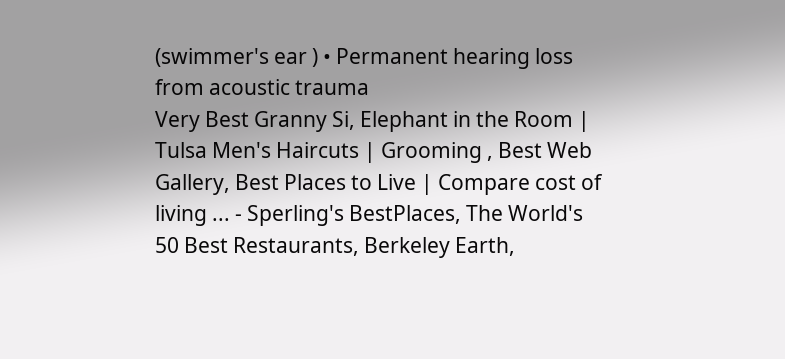(swimmer's ear ) • Permanent hearing loss from acoustic trauma
Very Best Granny Si, Elephant in the Room | Tulsa Men's Haircuts | Grooming , Best Web Gallery, Best Places to Live | Compare cost of living ... - Sperling's BestPlaces, The World's 50 Best Restaurants, Berkeley Earth,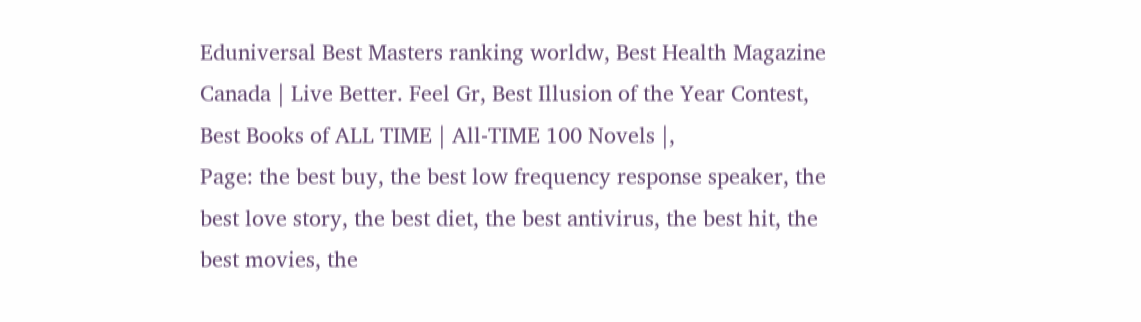Eduniversal Best Masters ranking worldw, Best Health Magazine Canada | Live Better. Feel Gr, Best Illusion of the Year Contest, Best Books of ALL TIME | All-TIME 100 Novels |,
Page: the best buy, the best low frequency response speaker, the best love story, the best diet, the best antivirus, the best hit, the best movies, the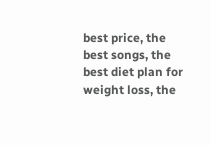best price, the best songs, the best diet plan for weight loss, the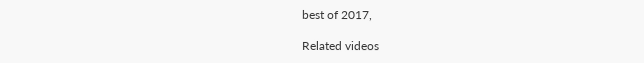best of 2017,

Related videos